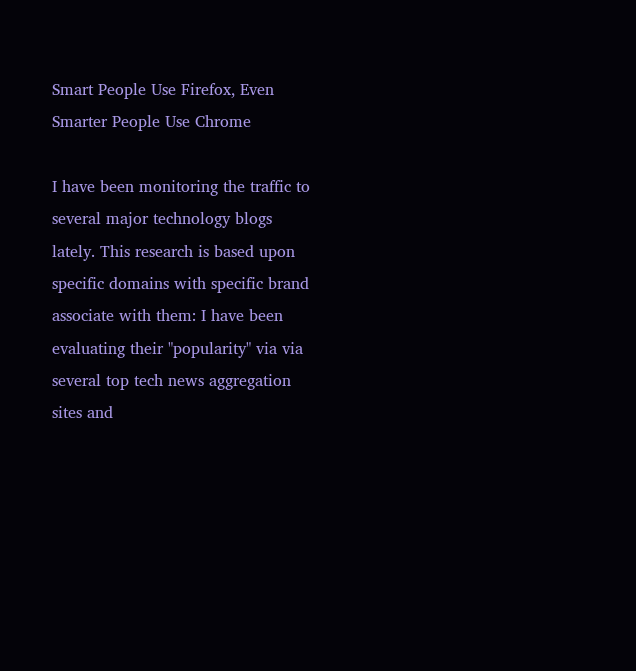Smart People Use Firefox, Even Smarter People Use Chrome

I have been monitoring the traffic to several major technology blogs lately. This research is based upon specific domains with specific brand associate with them: I have been evaluating their "popularity" via via several top tech news aggregation sites and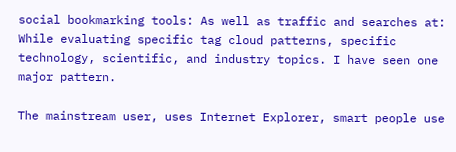social bookmarking tools: As well as traffic and searches at: While evaluating specific tag cloud patterns, specific technology, scientific, and industry topics. I have seen one major pattern.

The mainstream user, uses Internet Explorer, smart people use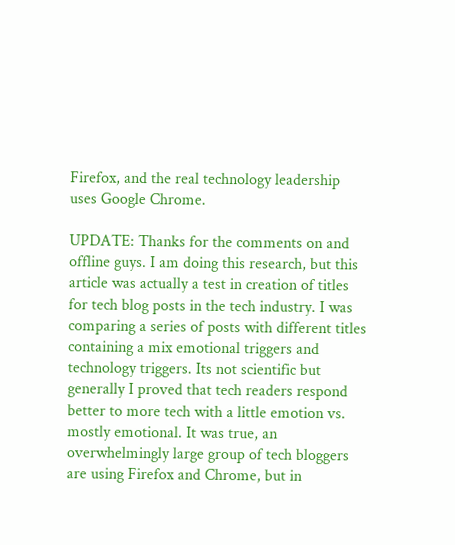Firefox, and the real technology leadership uses Google Chrome.

UPDATE: Thanks for the comments on and offline guys. I am doing this research, but this article was actually a test in creation of titles for tech blog posts in the tech industry. I was comparing a series of posts with different titles containing a mix emotional triggers and technology triggers. Its not scientific but generally I proved that tech readers respond better to more tech with a little emotion vs. mostly emotional. It was true, an overwhelmingly large group of tech bloggers are using Firefox and Chrome, but in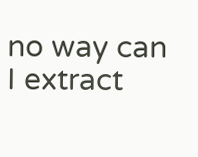no way can I extract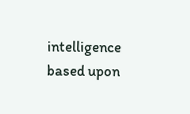intelligence based upon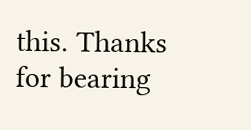this. Thanks for bearing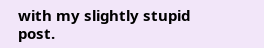with my slightly stupid post.